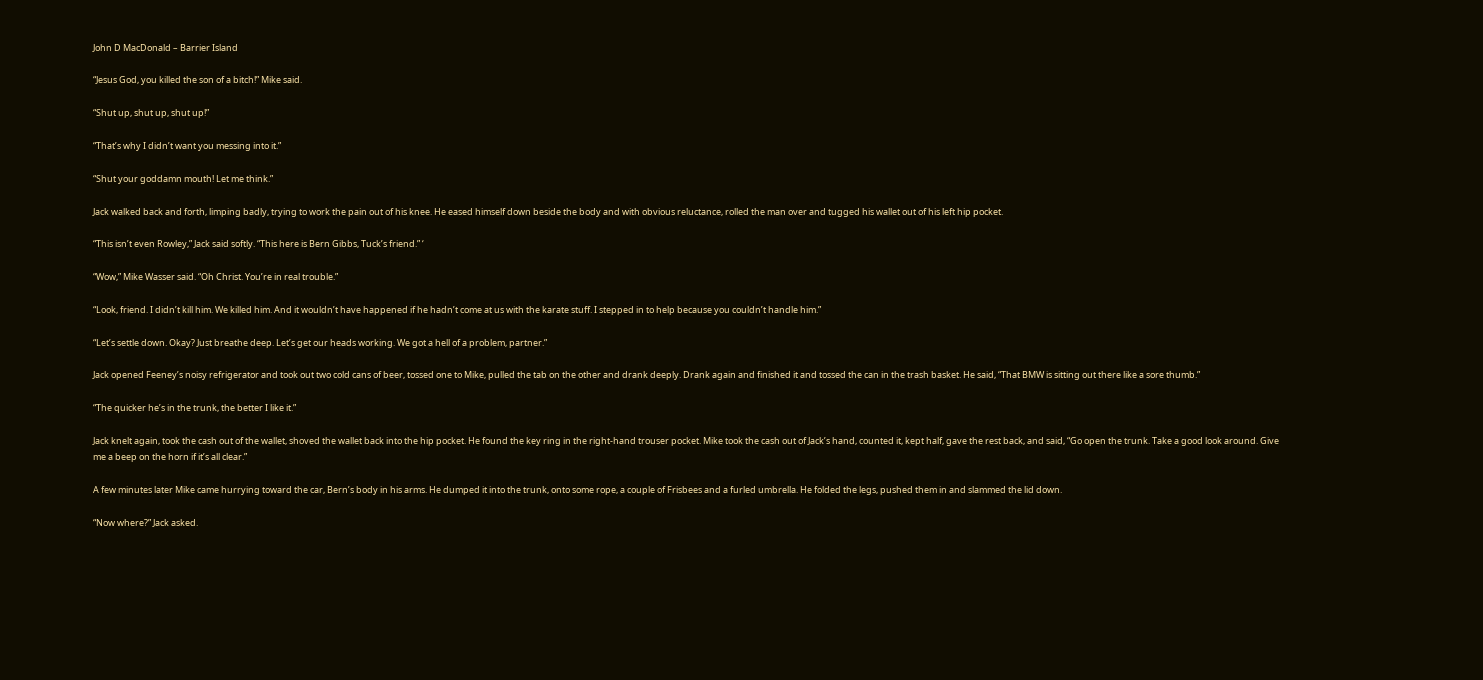John D MacDonald – Barrier Island

“Jesus God, you killed the son of a bitch!” Mike said.

“Shut up, shut up, shut up!”

“That’s why I didn’t want you messing into it.”

“Shut your goddamn mouth! Let me think.”

Jack walked back and forth, limping badly, trying to work the pain out of his knee. He eased himself down beside the body and with obvious reluctance, rolled the man over and tugged his wallet out of his left hip pocket.

“This isn’t even Rowley,” Jack said softly. “This here is Bern Gibbs, Tuck’s friend.” ‘

“Wow,” Mike Wasser said. “Oh Christ. You’re in real trouble.”

“Look, friend. I didn’t kill him. We killed him. And it wouldn’t have happened if he hadn’t come at us with the karate stuff. I stepped in to help because you couldn’t handle him.”

“Let’s settle down. Okay? Just breathe deep. Let’s get our heads working. We got a hell of a problem, partner.”

Jack opened Feeney’s noisy refrigerator and took out two cold cans of beer, tossed one to Mike, pulled the tab on the other and drank deeply. Drank again and finished it and tossed the can in the trash basket. He said, “That BMW is sitting out there like a sore thumb.”

“The quicker he’s in the trunk, the better I like it.”

Jack knelt again, took the cash out of the wallet, shoved the wallet back into the hip pocket. He found the key ring in the right-hand trouser pocket. Mike took the cash out of Jack’s hand, counted it, kept half, gave the rest back, and said, “Go open the trunk. Take a good look around. Give me a beep on the horn if it’s all clear.”

A few minutes later Mike came hurrying toward the car, Bern’s body in his arms. He dumped it into the trunk, onto some rope, a couple of Frisbees and a furled umbrella. He folded the legs, pushed them in and slammed the lid down.

“Now where?” Jack asked.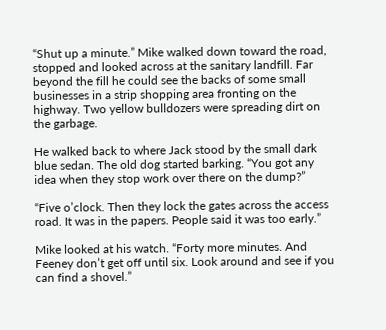“Shut up a minute.” Mike walked down toward the road, stopped and looked across at the sanitary landfill. Far beyond the fill he could see the backs of some small businesses in a strip shopping area fronting on the highway. Two yellow bulldozers were spreading dirt on the garbage.

He walked back to where Jack stood by the small dark blue sedan. The old dog started barking. “You got any idea when they stop work over there on the dump?”

“Five o’clock. Then they lock the gates across the access road. It was in the papers. People said it was too early.”

Mike looked at his watch. “Forty more minutes. And Feeney don’t get off until six. Look around and see if you can find a shovel.”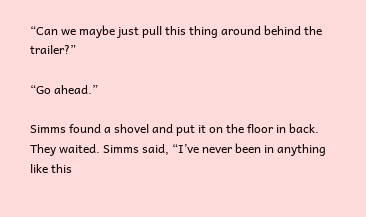“Can we maybe just pull this thing around behind the trailer?”

“Go ahead.”

Simms found a shovel and put it on the floor in back. They waited. Simms said, “I’ve never been in anything like this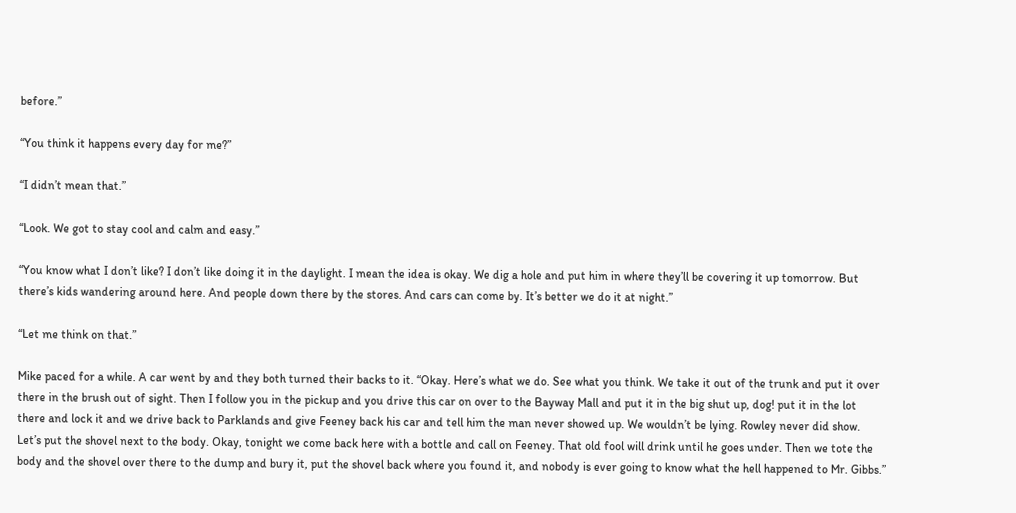before.”

“You think it happens every day for me?”

“I didn’t mean that.”

“Look. We got to stay cool and calm and easy.”

“You know what I don’t like? I don’t like doing it in the daylight. I mean the idea is okay. We dig a hole and put him in where they’ll be covering it up tomorrow. But there’s kids wandering around here. And people down there by the stores. And cars can come by. It’s better we do it at night.”

“Let me think on that.”

Mike paced for a while. A car went by and they both turned their backs to it. “Okay. Here’s what we do. See what you think. We take it out of the trunk and put it over there in the brush out of sight. Then I follow you in the pickup and you drive this car on over to the Bayway Mall and put it in the big shut up, dog! put it in the lot there and lock it and we drive back to Parklands and give Feeney back his car and tell him the man never showed up. We wouldn’t be lying. Rowley never did show. Let’s put the shovel next to the body. Okay, tonight we come back here with a bottle and call on Feeney. That old fool will drink until he goes under. Then we tote the body and the shovel over there to the dump and bury it, put the shovel back where you found it, and nobody is ever going to know what the hell happened to Mr. Gibbs.”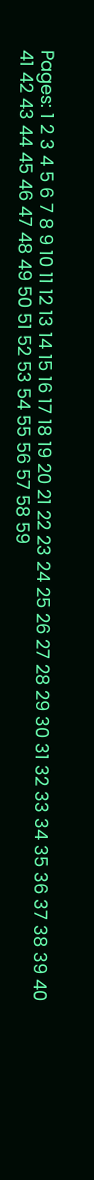Pages: 1 2 3 4 5 6 7 8 9 10 11 12 13 14 15 16 17 18 19 20 21 22 23 24 25 26 27 28 29 30 31 32 33 34 35 36 37 38 39 40 41 42 43 44 45 46 47 48 49 50 51 52 53 54 55 56 57 58 59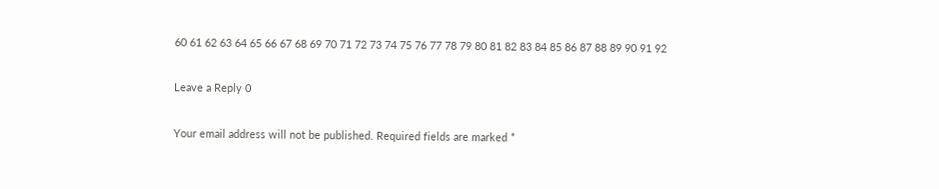60 61 62 63 64 65 66 67 68 69 70 71 72 73 74 75 76 77 78 79 80 81 82 83 84 85 86 87 88 89 90 91 92

Leave a Reply 0

Your email address will not be published. Required fields are marked *